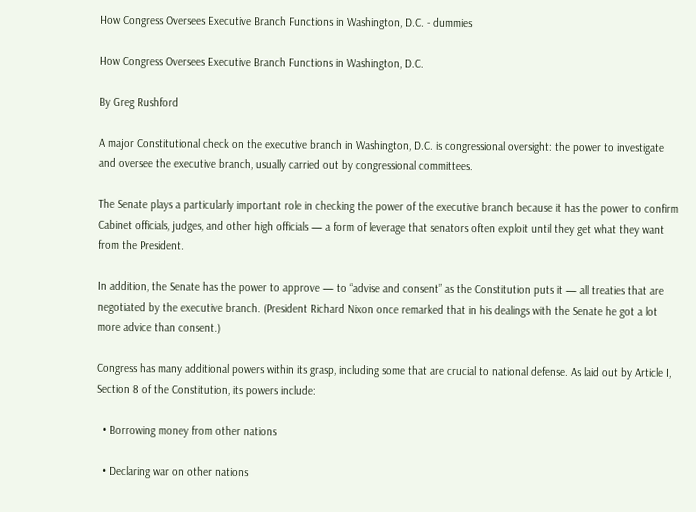How Congress Oversees Executive Branch Functions in Washington, D.C. - dummies

How Congress Oversees Executive Branch Functions in Washington, D.C.

By Greg Rushford

A major Constitutional check on the executive branch in Washington, D.C. is congressional oversight: the power to investigate and oversee the executive branch, usually carried out by congressional committees.

The Senate plays a particularly important role in checking the power of the executive branch because it has the power to confirm Cabinet officials, judges, and other high officials — a form of leverage that senators often exploit until they get what they want from the President.

In addition, the Senate has the power to approve — to “advise and consent” as the Constitution puts it — all treaties that are negotiated by the executive branch. (President Richard Nixon once remarked that in his dealings with the Senate he got a lot more advice than consent.)

Congress has many additional powers within its grasp, including some that are crucial to national defense. As laid out by Article I, Section 8 of the Constitution, its powers include:

  • Borrowing money from other nations

  • Declaring war on other nations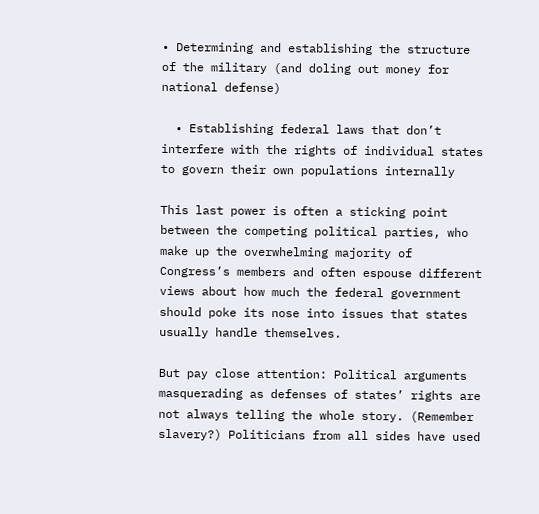• Determining and establishing the structure of the military (and doling out money for national defense)

  • Establishing federal laws that don’t interfere with the rights of individual states to govern their own populations internally

This last power is often a sticking point between the competing political parties, who make up the overwhelming majority of Congress’s members and often espouse different views about how much the federal government should poke its nose into issues that states usually handle themselves.

But pay close attention: Political arguments masquerading as defenses of states’ rights are not always telling the whole story. (Remember slavery?) Politicians from all sides have used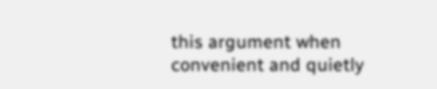this argument when convenient and quietly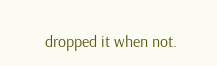dropped it when not.